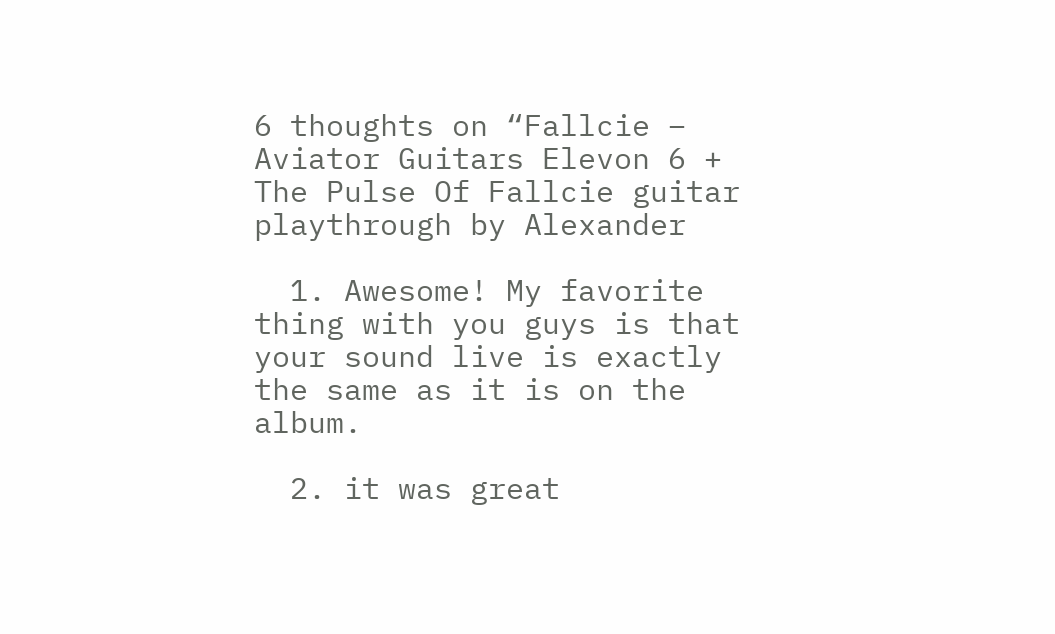6 thoughts on “Fallcie – Aviator Guitars Elevon 6 + The Pulse Of Fallcie guitar playthrough by Alexander

  1. Awesome! My favorite thing with you guys is that your sound live is exactly the same as it is on the album.

  2. it was great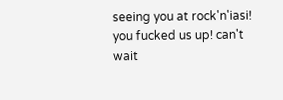seeing you at rock'n'iasi! you fucked us up! can't wait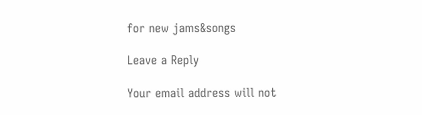for new jams&songs

Leave a Reply

Your email address will not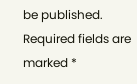be published. Required fields are marked *